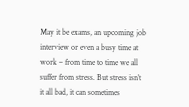May it be exams, an upcoming job interview or even a busy time at work – from time to time we all suffer from stress. But stress isn’t it all bad, it can sometimes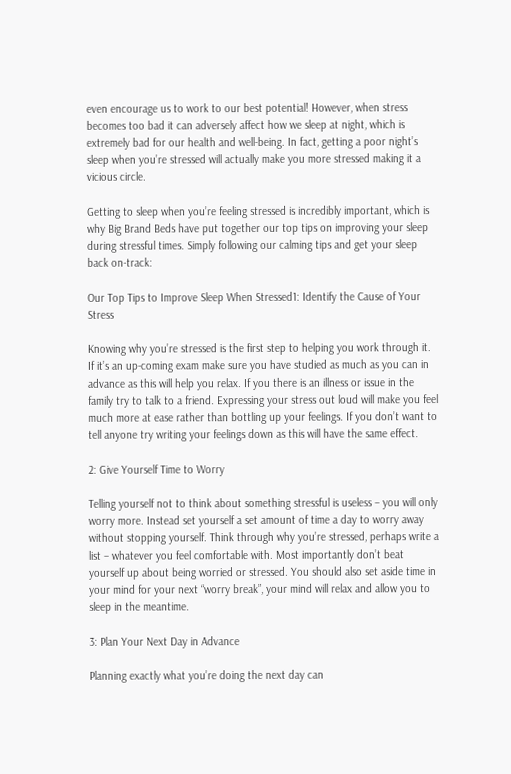even encourage us to work to our best potential! However, when stress becomes too bad it can adversely affect how we sleep at night, which is extremely bad for our health and well-being. In fact, getting a poor night’s sleep when you’re stressed will actually make you more stressed making it a vicious circle.

Getting to sleep when you’re feeling stressed is incredibly important, which is why Big Brand Beds have put together our top tips on improving your sleep during stressful times. Simply following our calming tips and get your sleep back on-track:

Our Top Tips to Improve Sleep When Stressed1: Identify the Cause of Your Stress

Knowing why you’re stressed is the first step to helping you work through it. If it’s an up-coming exam make sure you have studied as much as you can in advance as this will help you relax. If you there is an illness or issue in the family try to talk to a friend. Expressing your stress out loud will make you feel much more at ease rather than bottling up your feelings. If you don’t want to tell anyone try writing your feelings down as this will have the same effect.

2: Give Yourself Time to Worry

Telling yourself not to think about something stressful is useless – you will only worry more. Instead set yourself a set amount of time a day to worry away without stopping yourself. Think through why you’re stressed, perhaps write a list – whatever you feel comfortable with. Most importantly don’t beat yourself up about being worried or stressed. You should also set aside time in your mind for your next “worry break”, your mind will relax and allow you to sleep in the meantime.

3: Plan Your Next Day in Advance

Planning exactly what you’re doing the next day can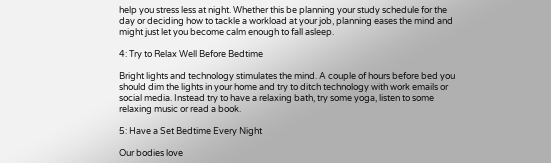help you stress less at night. Whether this be planning your study schedule for the day or deciding how to tackle a workload at your job, planning eases the mind and might just let you become calm enough to fall asleep.

4: Try to Relax Well Before Bedtime

Bright lights and technology stimulates the mind. A couple of hours before bed you should dim the lights in your home and try to ditch technology with work emails or social media. Instead try to have a relaxing bath, try some yoga, listen to some relaxing music or read a book.

5: Have a Set Bedtime Every Night

Our bodies love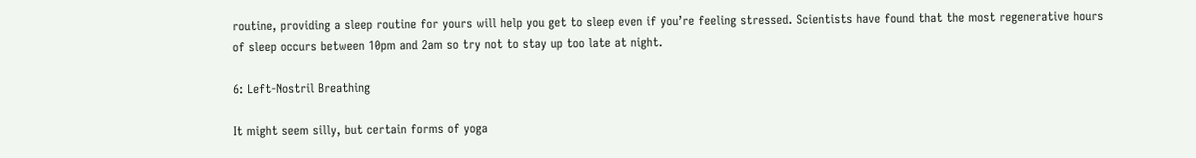routine, providing a sleep routine for yours will help you get to sleep even if you’re feeling stressed. Scientists have found that the most regenerative hours of sleep occurs between 10pm and 2am so try not to stay up too late at night.

6: Left-Nostril Breathing

It might seem silly, but certain forms of yoga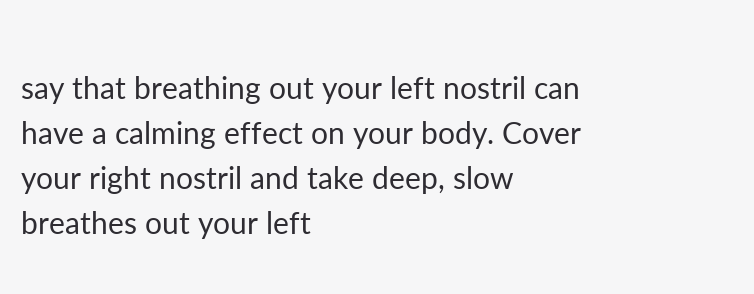say that breathing out your left nostril can have a calming effect on your body. Cover your right nostril and take deep, slow breathes out your left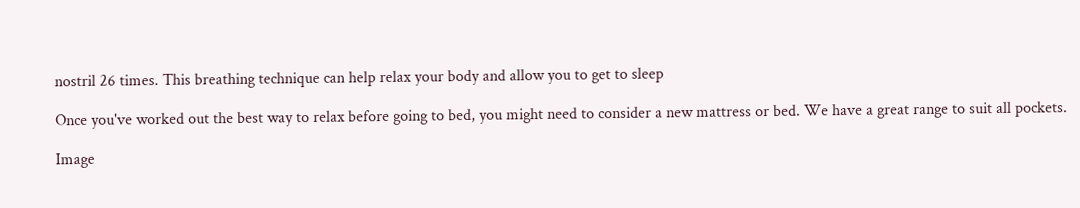nostril 26 times. This breathing technique can help relax your body and allow you to get to sleep

Once you've worked out the best way to relax before going to bed, you might need to consider a new mattress or bed. We have a great range to suit all pockets.

Image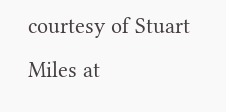courtesy of Stuart Miles at